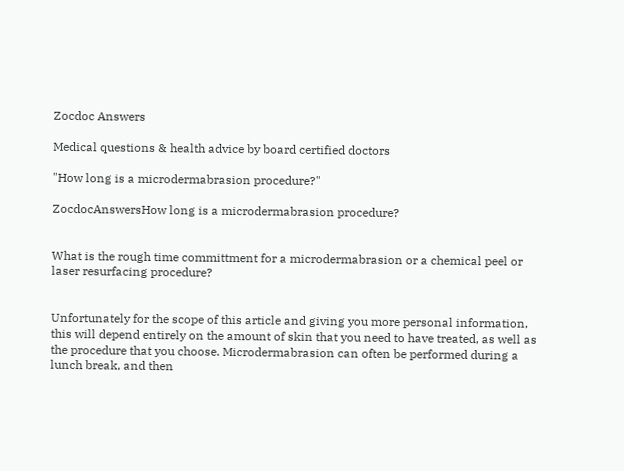Zocdoc Answers

Medical questions & health advice by board certified doctors

"How long is a microdermabrasion procedure?"

ZocdocAnswersHow long is a microdermabrasion procedure?


What is the rough time committment for a microdermabrasion or a chemical peel or laser resurfacing procedure?


Unfortunately for the scope of this article and giving you more personal information, this will depend entirely on the amount of skin that you need to have treated, as well as the procedure that you choose. Microdermabrasion can often be performed during a lunch break, and then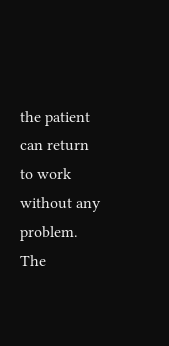the patient can return to work without any problem. The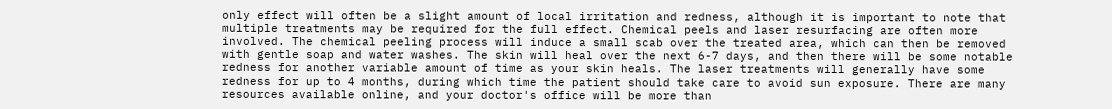only effect will often be a slight amount of local irritation and redness, although it is important to note that multiple treatments may be required for the full effect. Chemical peels and laser resurfacing are often more involved. The chemical peeling process will induce a small scab over the treated area, which can then be removed with gentle soap and water washes. The skin will heal over the next 6-7 days, and then there will be some notable redness for another variable amount of time as your skin heals. The laser treatments will generally have some redness for up to 4 months, during which time the patient should take care to avoid sun exposure. There are many resources available online, and your doctor's office will be more than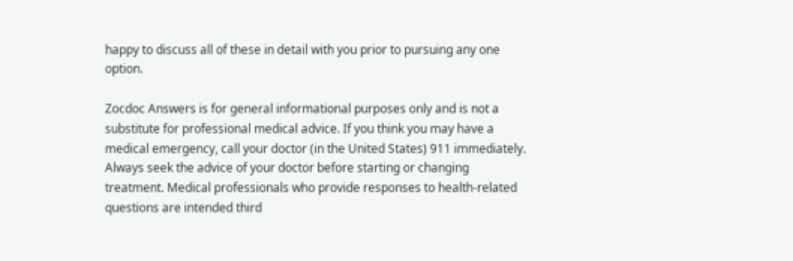happy to discuss all of these in detail with you prior to pursuing any one option.

Zocdoc Answers is for general informational purposes only and is not a substitute for professional medical advice. If you think you may have a medical emergency, call your doctor (in the United States) 911 immediately. Always seek the advice of your doctor before starting or changing treatment. Medical professionals who provide responses to health-related questions are intended third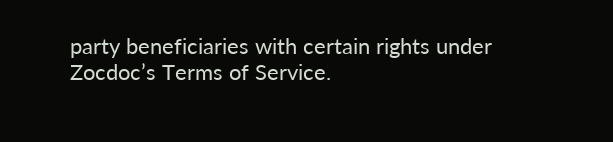party beneficiaries with certain rights under Zocdoc’s Terms of Service.